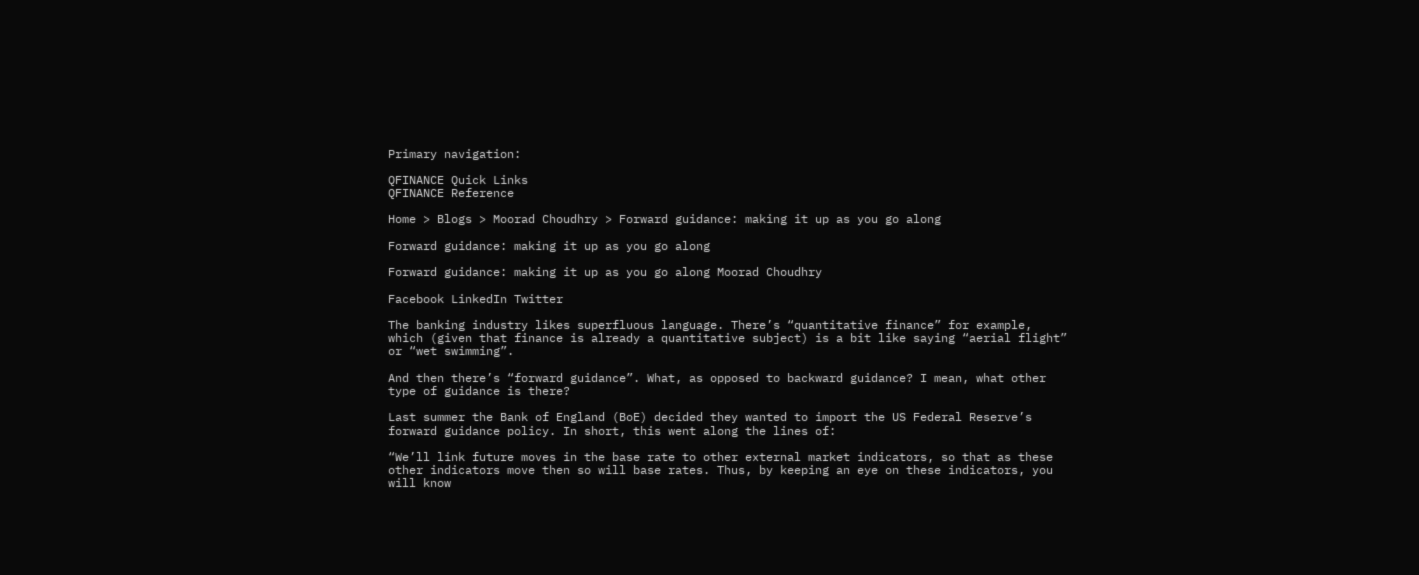Primary navigation:

QFINANCE Quick Links
QFINANCE Reference

Home > Blogs > Moorad Choudhry > Forward guidance: making it up as you go along

Forward guidance: making it up as you go along

Forward guidance: making it up as you go along Moorad Choudhry

Facebook LinkedIn Twitter

The banking industry likes superfluous language. There’s “quantitative finance” for example, which (given that finance is already a quantitative subject) is a bit like saying “aerial flight” or “wet swimming”.

And then there’s “forward guidance”. What, as opposed to backward guidance? I mean, what other type of guidance is there?

Last summer the Bank of England (BoE) decided they wanted to import the US Federal Reserve’s forward guidance policy. In short, this went along the lines of:

“We’ll link future moves in the base rate to other external market indicators, so that as these other indicators move then so will base rates. Thus, by keeping an eye on these indicators, you will know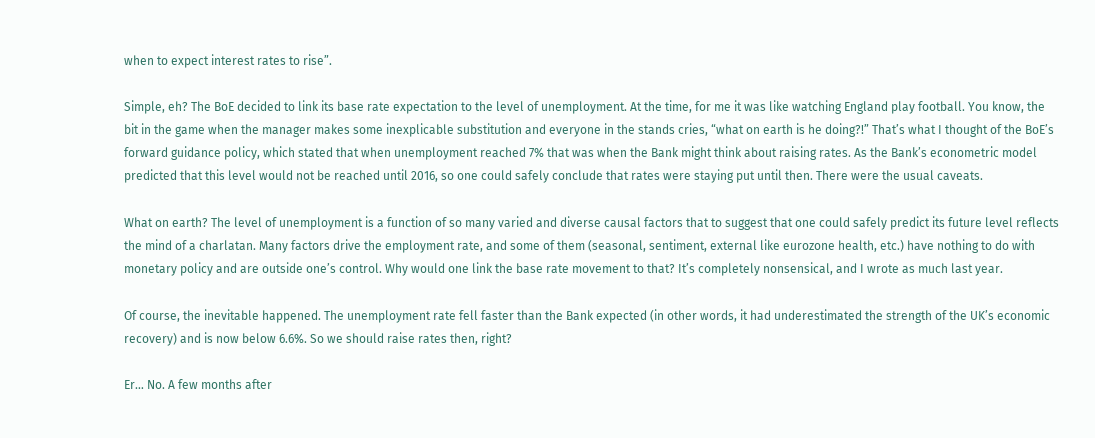when to expect interest rates to rise”.

Simple, eh? The BoE decided to link its base rate expectation to the level of unemployment. At the time, for me it was like watching England play football. You know, the bit in the game when the manager makes some inexplicable substitution and everyone in the stands cries, “what on earth is he doing?!” That’s what I thought of the BoE’s forward guidance policy, which stated that when unemployment reached 7% that was when the Bank might think about raising rates. As the Bank’s econometric model predicted that this level would not be reached until 2016, so one could safely conclude that rates were staying put until then. There were the usual caveats.

What on earth? The level of unemployment is a function of so many varied and diverse causal factors that to suggest that one could safely predict its future level reflects the mind of a charlatan. Many factors drive the employment rate, and some of them (seasonal, sentiment, external like eurozone health, etc.) have nothing to do with monetary policy and are outside one’s control. Why would one link the base rate movement to that? It’s completely nonsensical, and I wrote as much last year.

Of course, the inevitable happened. The unemployment rate fell faster than the Bank expected (in other words, it had underestimated the strength of the UK’s economic recovery) and is now below 6.6%. So we should raise rates then, right?

Er… No. A few months after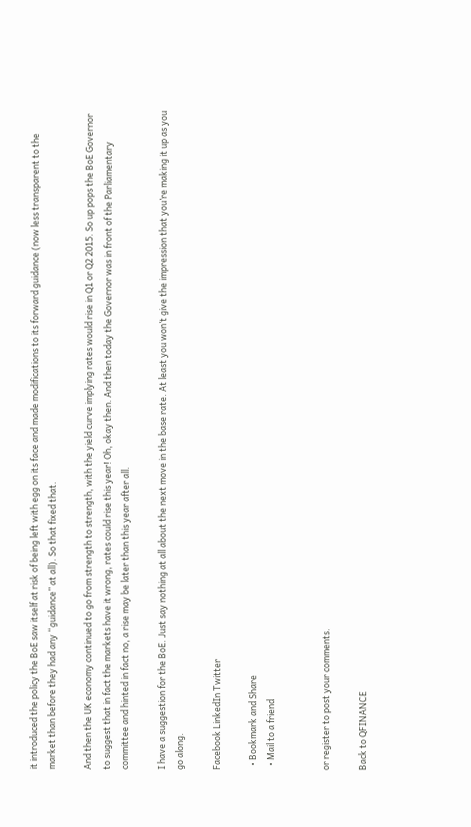it introduced the policy the BoE saw itself at risk of being left with egg on its face and made modifications to its forward guidance (now less transparent to the market than before they had any “guidance” at all). So that fixed that.

And then the UK economy continued to go from strength to strength, with the yield curve implying rates would rise in Q1 or Q2 2015. So up pops the BoE Governor to suggest that in fact the markets have it wrong, rates could rise this year! Oh, okay then. And then today the Governor was in front of the Parliamentary committee and hinted in fact no, a rise may be later than this year after all.

I have a suggestion for the BoE. Just say nothing at all about the next move in the base rate. At least you won’t give the impression that you’re making it up as you go along.

Facebook LinkedIn Twitter

  • Bookmark and Share
  • Mail to a friend


or register to post your comments.

Back to QFINANCE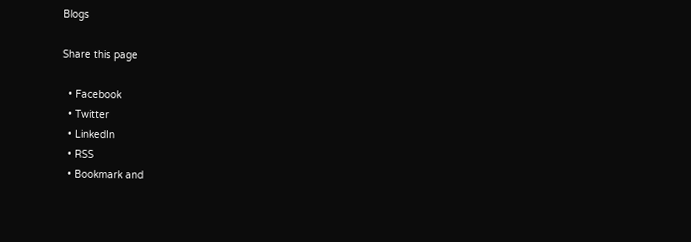Blogs

Share this page

  • Facebook
  • Twitter
  • LinkedIn
  • RSS
  • Bookmark and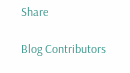Share

Blog Contributors